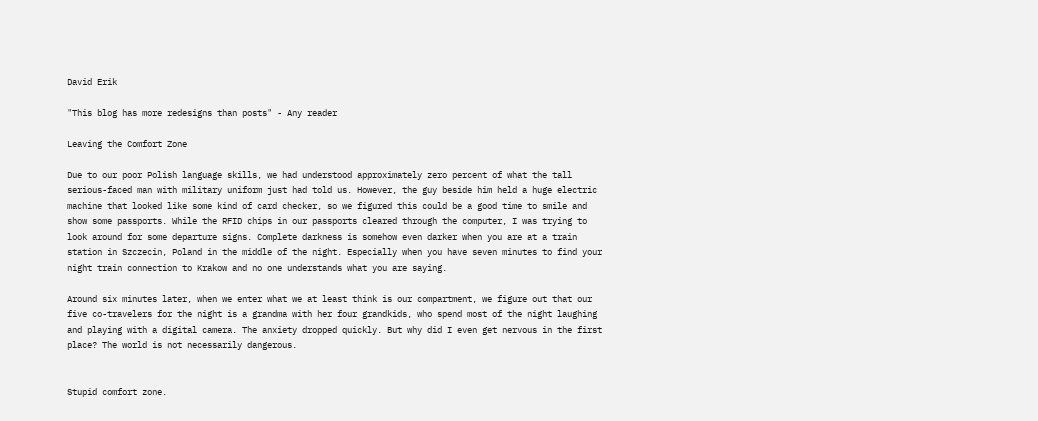David Erik

"This blog has more redesigns than posts" - Any reader

Leaving the Comfort Zone

Due to our poor Polish language skills, we had understood approximately zero percent of what the tall serious-faced man with military uniform just had told us. However, the guy beside him held a huge electric machine that looked like some kind of card checker, so we figured this could be a good time to smile and show some passports. While the RFID chips in our passports cleared through the computer, I was trying to look around for some departure signs. Complete darkness is somehow even darker when you are at a train station in Szczecin, Poland in the middle of the night. Especially when you have seven minutes to find your night train connection to Krakow and no one understands what you are saying.

Around six minutes later, when we enter what we at least think is our compartment, we figure out that our five co-travelers for the night is a grandma with her four grandkids, who spend most of the night laughing and playing with a digital camera. The anxiety dropped quickly. But why did I even get nervous in the first place? The world is not necessarily dangerous.


Stupid comfort zone.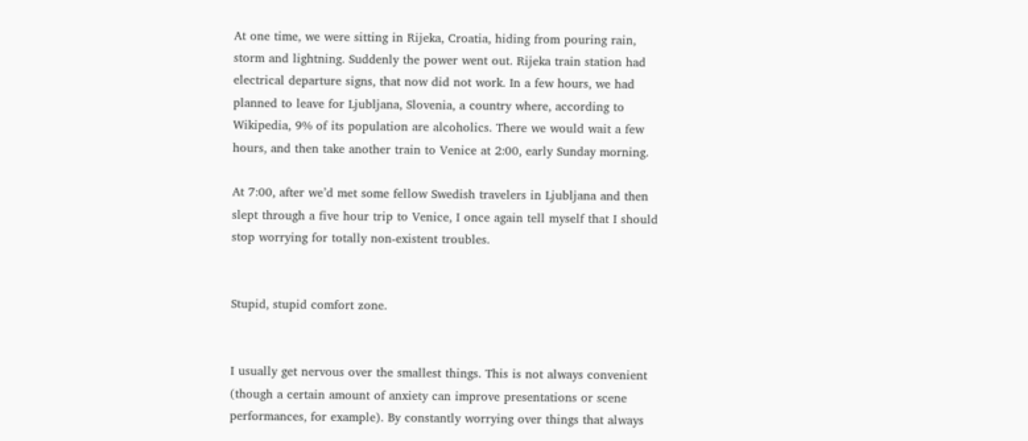At one time, we were sitting in Rijeka, Croatia, hiding from pouring rain, storm and lightning. Suddenly the power went out. Rijeka train station had electrical departure signs, that now did not work. In a few hours, we had planned to leave for Ljubljana, Slovenia, a country where, according to Wikipedia, 9% of its population are alcoholics. There we would wait a few hours, and then take another train to Venice at 2:00, early Sunday morning.

At 7:00, after we’d met some fellow Swedish travelers in Ljubljana and then slept through a five hour trip to Venice, I once again tell myself that I should stop worrying for totally non-existent troubles.


Stupid, stupid comfort zone.


I usually get nervous over the smallest things. This is not always convenient (though a certain amount of anxiety can improve presentations or scene performances, for example). By constantly worrying over things that always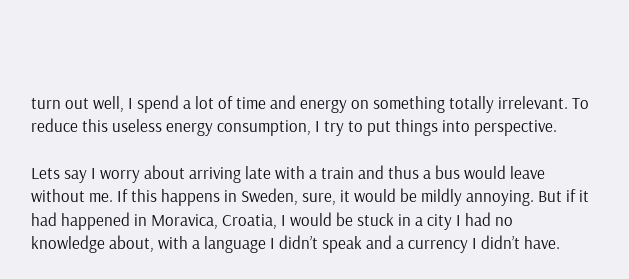turn out well, I spend a lot of time and energy on something totally irrelevant. To reduce this useless energy consumption, I try to put things into perspective.

Lets say I worry about arriving late with a train and thus a bus would leave without me. If this happens in Sweden, sure, it would be mildly annoying. But if it had happened in Moravica, Croatia, I would be stuck in a city I had no knowledge about, with a language I didn’t speak and a currency I didn’t have.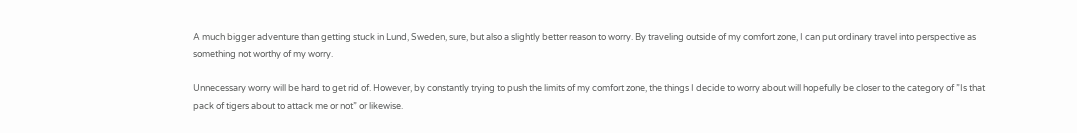A much bigger adventure than getting stuck in Lund, Sweden, sure, but also a slightly better reason to worry. By traveling outside of my comfort zone, I can put ordinary travel into perspective as something not worthy of my worry.

Unnecessary worry will be hard to get rid of. However, by constantly trying to push the limits of my comfort zone, the things I decide to worry about will hopefully be closer to the category of ”Is that pack of tigers about to attack me or not” or likewise.